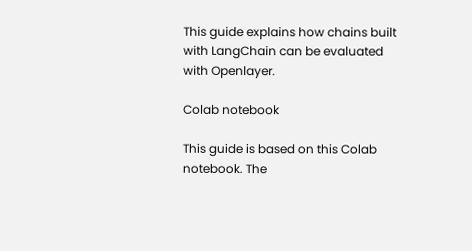This guide explains how chains built with LangChain can be evaluated with Openlayer.

Colab notebook

This guide is based on this Colab notebook. The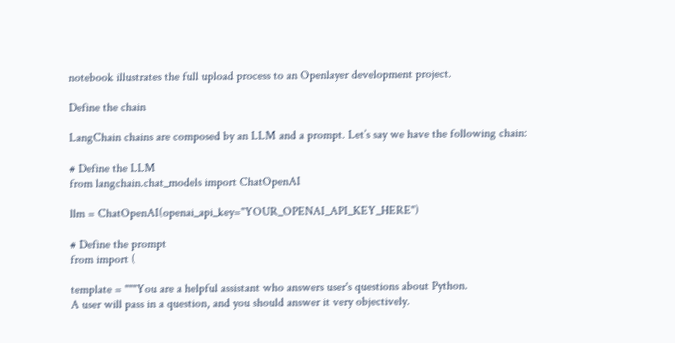notebook illustrates the full upload process to an Openlayer development project.

Define the chain

LangChain chains are composed by an LLM and a prompt. Let’s say we have the following chain:

# Define the LLM
from langchain.chat_models import ChatOpenAI

llm = ChatOpenAI(openai_api_key="YOUR_OPENAI_API_KEY_HERE")

# Define the prompt
from import (

template = """You are a helpful assistant who answers user's questions about Python.
A user will pass in a question, and you should answer it very objectively.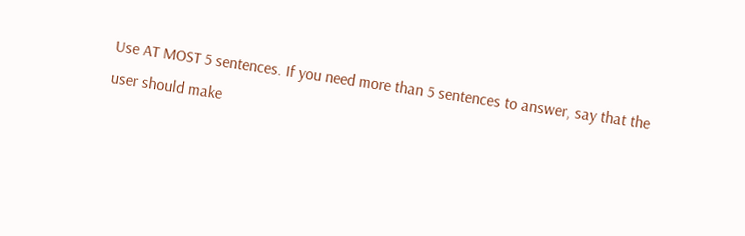Use AT MOST 5 sentences. If you need more than 5 sentences to answer, say that the
user should make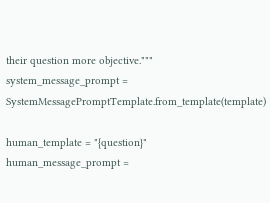their question more objective."""
system_message_prompt = SystemMessagePromptTemplate.from_template(template)

human_template = "{question}"
human_message_prompt =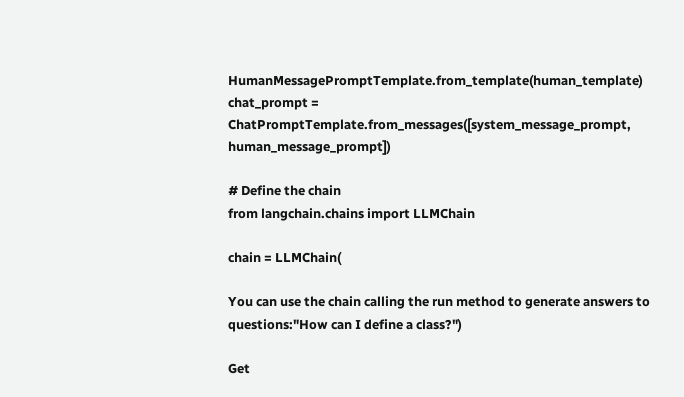HumanMessagePromptTemplate.from_template(human_template)
chat_prompt = ChatPromptTemplate.from_messages([system_message_prompt, human_message_prompt])

# Define the chain
from langchain.chains import LLMChain

chain = LLMChain(

You can use the chain calling the run method to generate answers to questions:"How can I define a class?")

Get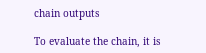chain outputs

To evaluate the chain, it is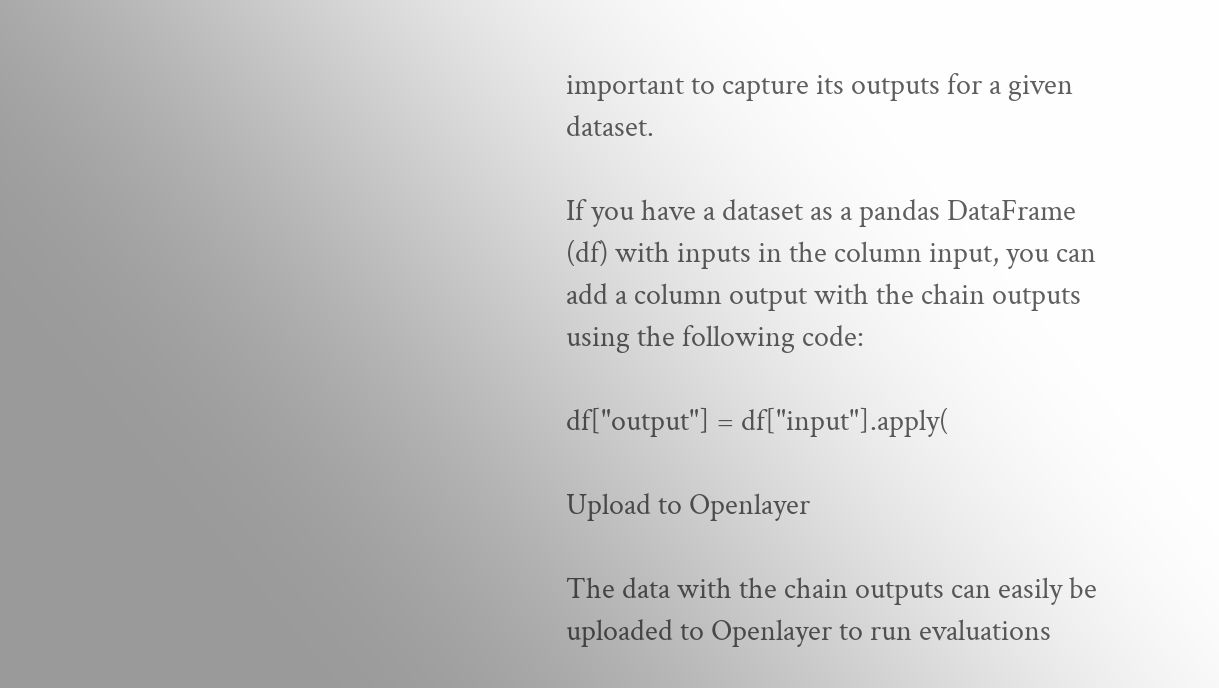important to capture its outputs for a given dataset.

If you have a dataset as a pandas DataFrame (df) with inputs in the column input, you can add a column output with the chain outputs using the following code:

df["output"] = df["input"].apply(

Upload to Openlayer

The data with the chain outputs can easily be uploaded to Openlayer to run evaluations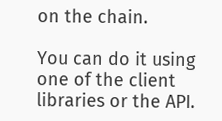on the chain.

You can do it using one of the client libraries or the API.